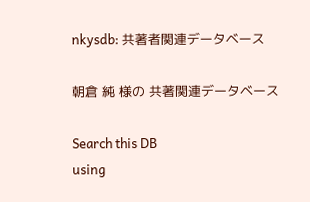nkysdb: 共著者関連データベース

朝倉 純 様の 共著関連データベース

Search this DB
using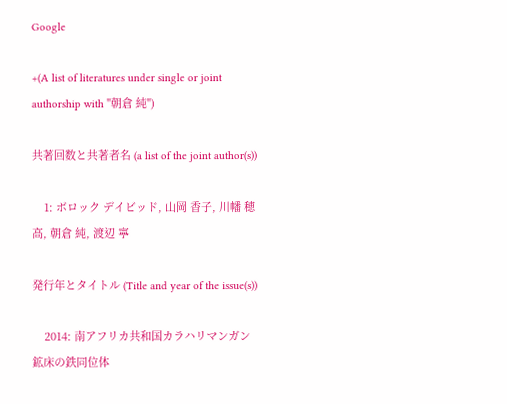Google

+(A list of literatures under single or joint authorship with "朝倉 純")

共著回数と共著者名 (a list of the joint author(s))

    1: ボロック デイビッド, 山岡 香子, 川幡 穂高, 朝倉 純, 渡辺 寧

発行年とタイトル (Title and year of the issue(s))

    2014: 南アフリカ共和国カラハリマンガン鉱床の鉄同位体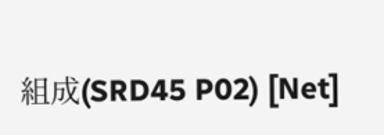組成(SRD45 P02) [Net]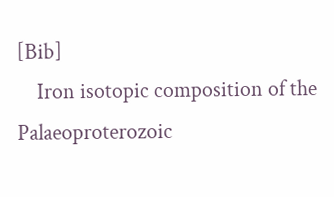[Bib]
    Iron isotopic composition of the Palaeoproterozoic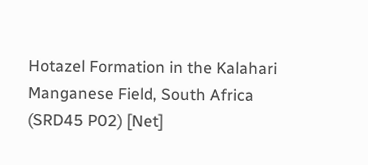Hotazel Formation in the Kalahari Manganese Field, South Africa (SRD45 P02) [Net]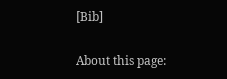[Bib]

About this page: